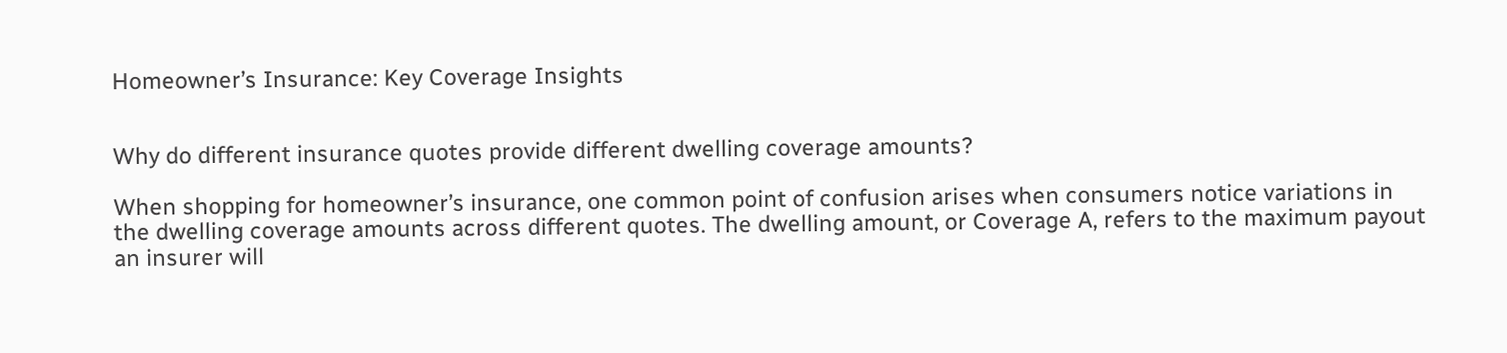Homeowner’s Insurance: Key Coverage Insights


Why do different insurance quotes provide different dwelling coverage amounts?

When shopping for homeowner’s insurance, one common point of confusion arises when consumers notice variations in the dwelling coverage amounts across different quotes. The dwelling amount, or Coverage A, refers to the maximum payout an insurer will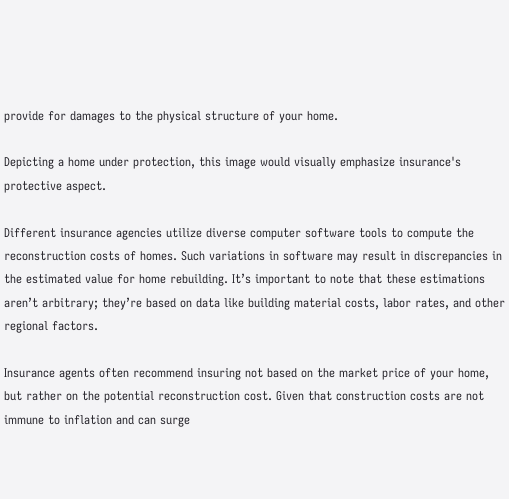provide for damages to the physical structure of your home.

Depicting a home under protection, this image would visually emphasize insurance's protective aspect.

Different insurance agencies utilize diverse computer software tools to compute the reconstruction costs of homes. Such variations in software may result in discrepancies in the estimated value for home rebuilding. It’s important to note that these estimations aren’t arbitrary; they’re based on data like building material costs, labor rates, and other regional factors.

Insurance agents often recommend insuring not based on the market price of your home, but rather on the potential reconstruction cost. Given that construction costs are not immune to inflation and can surge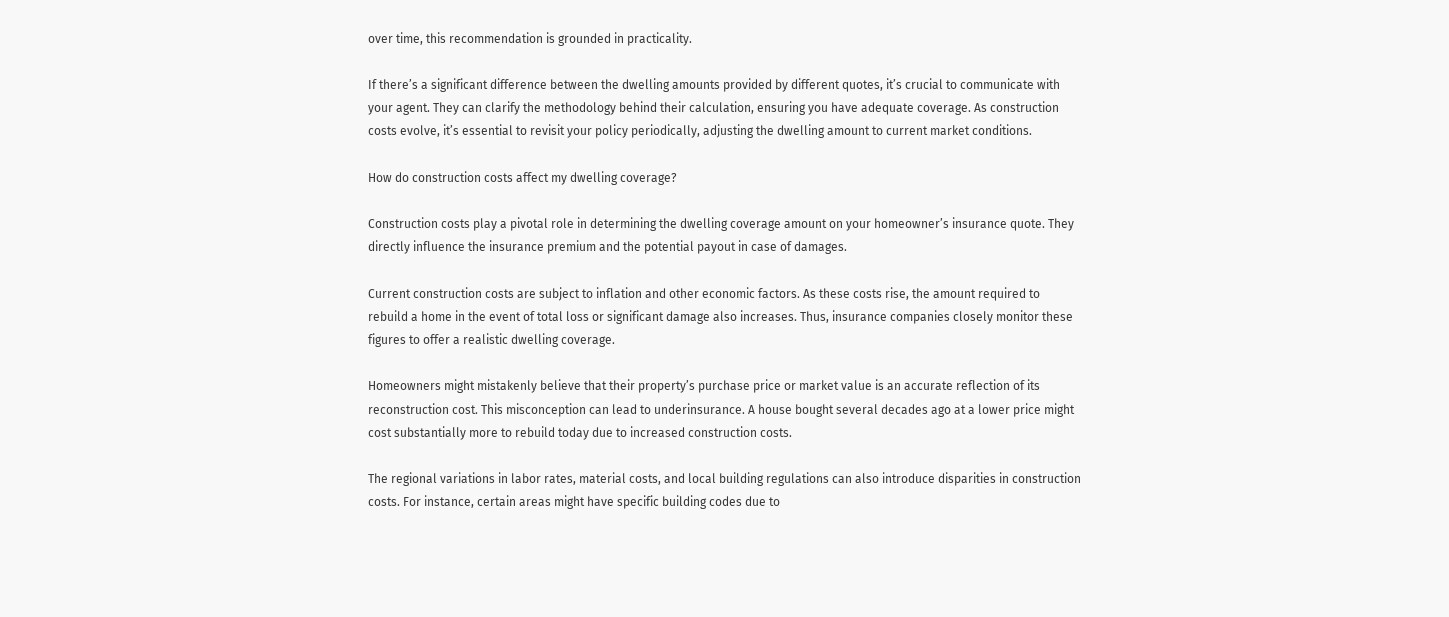over time, this recommendation is grounded in practicality.

If there’s a significant difference between the dwelling amounts provided by different quotes, it’s crucial to communicate with your agent. They can clarify the methodology behind their calculation, ensuring you have adequate coverage. As construction costs evolve, it’s essential to revisit your policy periodically, adjusting the dwelling amount to current market conditions.

How do construction costs affect my dwelling coverage?

Construction costs play a pivotal role in determining the dwelling coverage amount on your homeowner’s insurance quote. They directly influence the insurance premium and the potential payout in case of damages.

Current construction costs are subject to inflation and other economic factors. As these costs rise, the amount required to rebuild a home in the event of total loss or significant damage also increases. Thus, insurance companies closely monitor these figures to offer a realistic dwelling coverage.

Homeowners might mistakenly believe that their property’s purchase price or market value is an accurate reflection of its reconstruction cost. This misconception can lead to underinsurance. A house bought several decades ago at a lower price might cost substantially more to rebuild today due to increased construction costs.

The regional variations in labor rates, material costs, and local building regulations can also introduce disparities in construction costs. For instance, certain areas might have specific building codes due to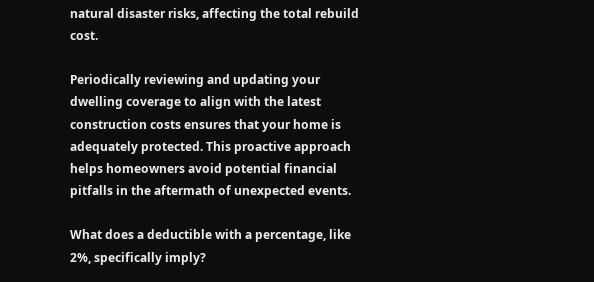natural disaster risks, affecting the total rebuild cost.

Periodically reviewing and updating your dwelling coverage to align with the latest construction costs ensures that your home is adequately protected. This proactive approach helps homeowners avoid potential financial pitfalls in the aftermath of unexpected events.

What does a deductible with a percentage, like 2%, specifically imply?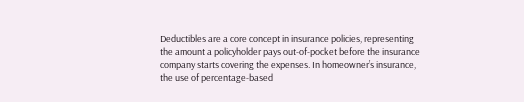Deductibles are a core concept in insurance policies, representing the amount a policyholder pays out-of-pocket before the insurance company starts covering the expenses. In homeowner’s insurance, the use of percentage-based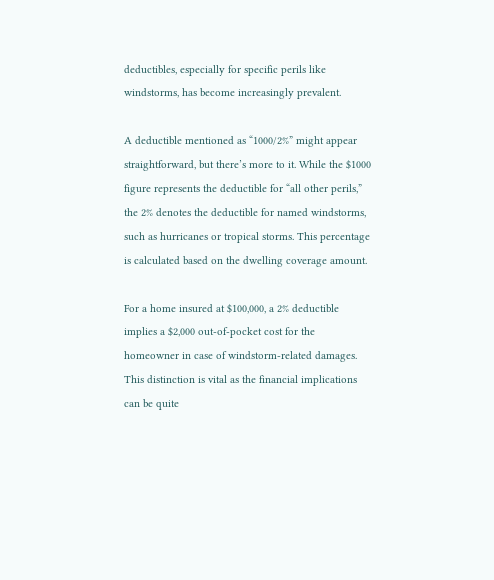deductibles, especially for specific perils like windstorms, has become increasingly prevalent.

A deductible mentioned as “1000/2%” might appear straightforward, but there’s more to it. While the $1000 figure represents the deductible for “all other perils,” the 2% denotes the deductible for named windstorms, such as hurricanes or tropical storms. This percentage is calculated based on the dwelling coverage amount.

For a home insured at $100,000, a 2% deductible implies a $2,000 out-of-pocket cost for the homeowner in case of windstorm-related damages. This distinction is vital as the financial implications can be quite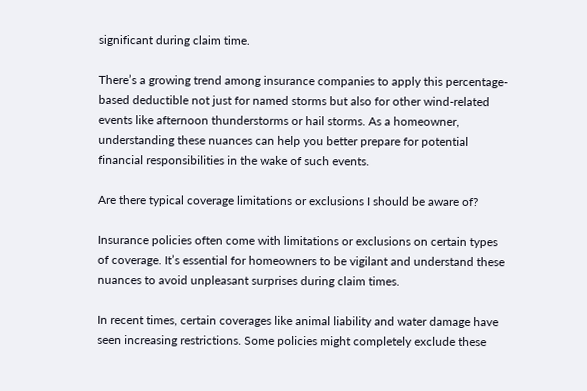significant during claim time.

There’s a growing trend among insurance companies to apply this percentage-based deductible not just for named storms but also for other wind-related events like afternoon thunderstorms or hail storms. As a homeowner, understanding these nuances can help you better prepare for potential financial responsibilities in the wake of such events.

Are there typical coverage limitations or exclusions I should be aware of?

Insurance policies often come with limitations or exclusions on certain types of coverage. It’s essential for homeowners to be vigilant and understand these nuances to avoid unpleasant surprises during claim times.

In recent times, certain coverages like animal liability and water damage have seen increasing restrictions. Some policies might completely exclude these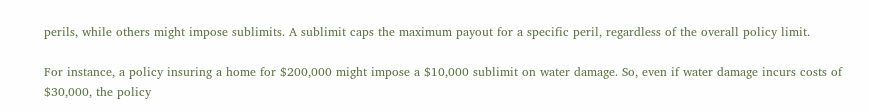perils, while others might impose sublimits. A sublimit caps the maximum payout for a specific peril, regardless of the overall policy limit.

For instance, a policy insuring a home for $200,000 might impose a $10,000 sublimit on water damage. So, even if water damage incurs costs of $30,000, the policy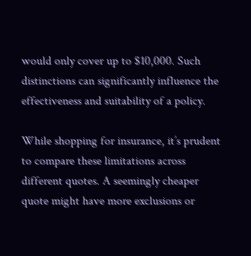would only cover up to $10,000. Such distinctions can significantly influence the effectiveness and suitability of a policy.

While shopping for insurance, it’s prudent to compare these limitations across different quotes. A seemingly cheaper quote might have more exclusions or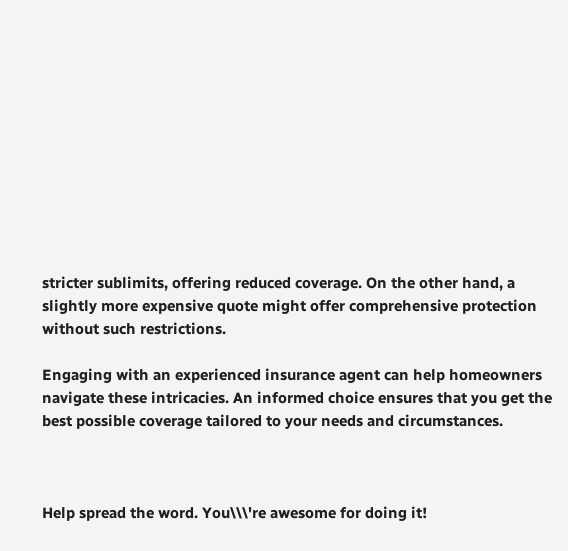stricter sublimits, offering reduced coverage. On the other hand, a slightly more expensive quote might offer comprehensive protection without such restrictions.

Engaging with an experienced insurance agent can help homeowners navigate these intricacies. An informed choice ensures that you get the best possible coverage tailored to your needs and circumstances.



Help spread the word. You\\\'re awesome for doing it!